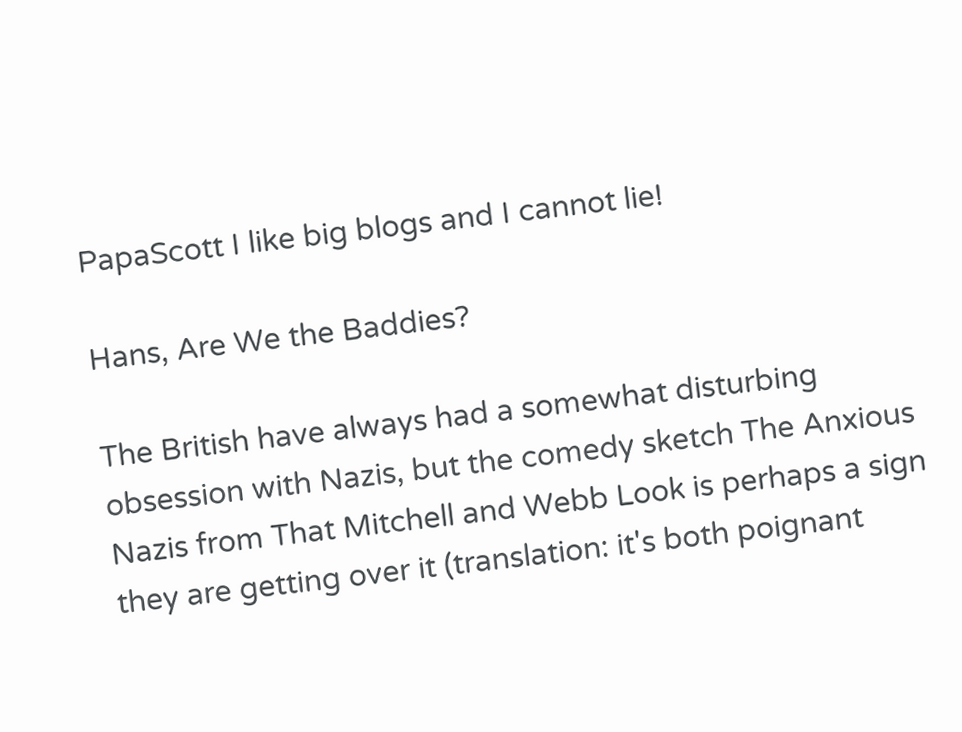PapaScott I like big blogs and I cannot lie!

Hans, Are We the Baddies?

The British have always had a somewhat disturbing obsession with Nazis, but the comedy sketch The Anxious Nazis from That Mitchell and Webb Look is perhaps a sign they are getting over it (translation: it's both poignant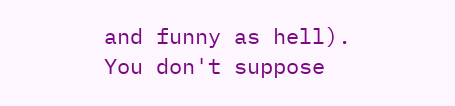and funny as hell). You don't suppose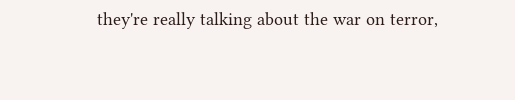they're really talking about the war on terror,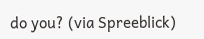do you? (via Spreeblick)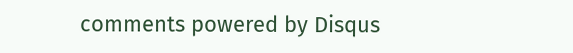comments powered by Disqus